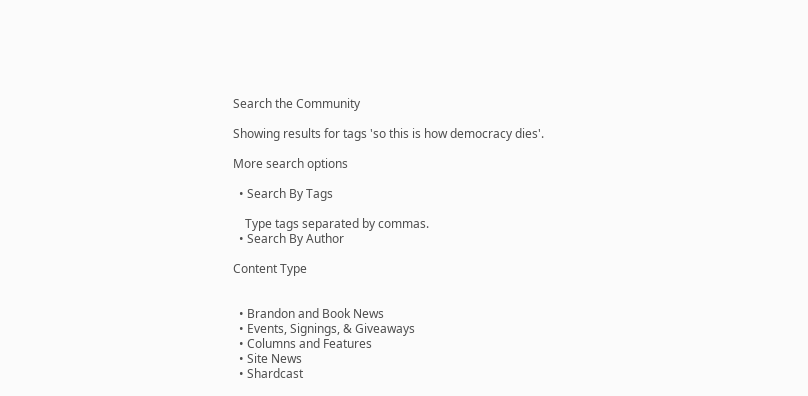Search the Community

Showing results for tags 'so this is how democracy dies'.

More search options

  • Search By Tags

    Type tags separated by commas.
  • Search By Author

Content Type


  • Brandon and Book News
  • Events, Signings, & Giveaways
  • Columns and Features
  • Site News
  • Shardcast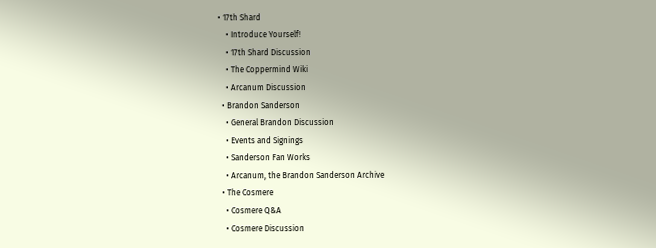• 17th Shard
    • Introduce Yourself!
    • 17th Shard Discussion
    • The Coppermind Wiki
    • Arcanum Discussion
  • Brandon Sanderson
    • General Brandon Discussion
    • Events and Signings
    • Sanderson Fan Works
    • Arcanum, the Brandon Sanderson Archive
  • The Cosmere
    • Cosmere Q&A
    • Cosmere Discussion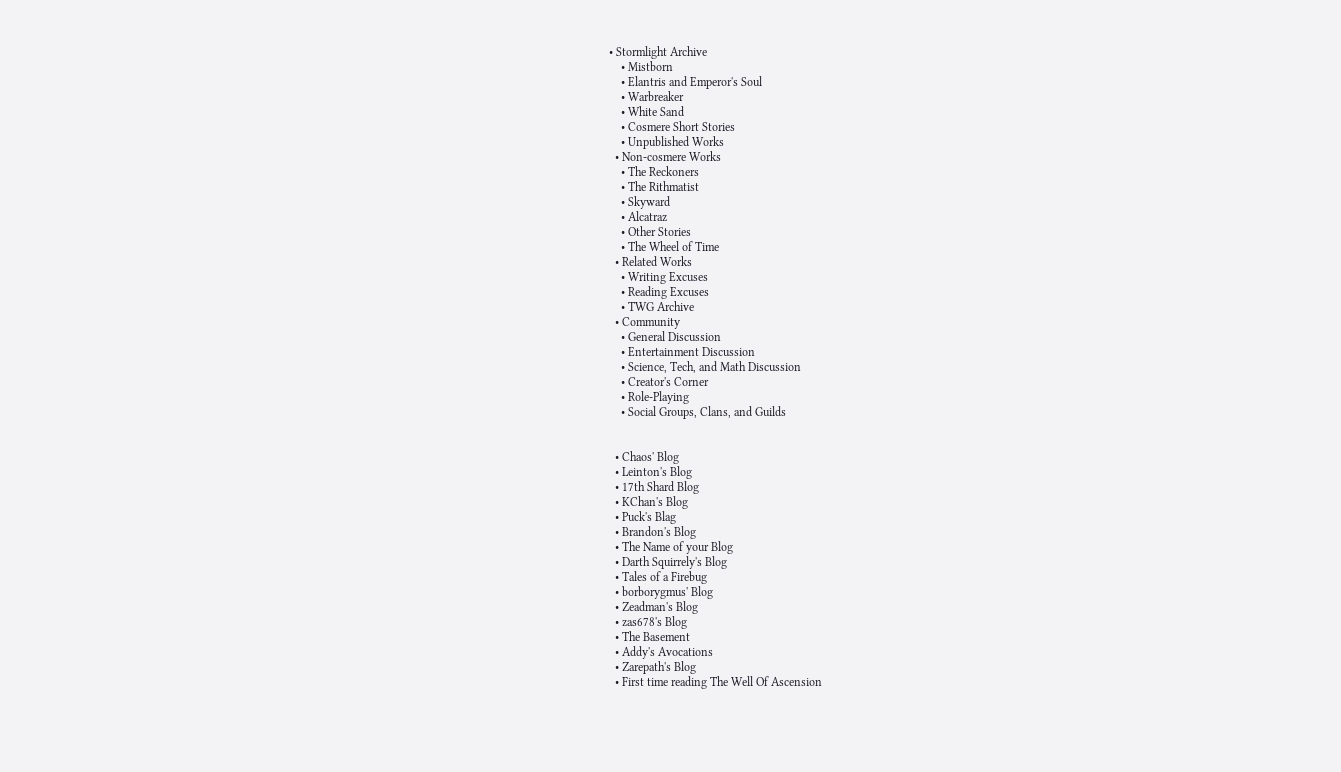• Stormlight Archive
    • Mistborn
    • Elantris and Emperor's Soul
    • Warbreaker
    • White Sand
    • Cosmere Short Stories
    • Unpublished Works
  • Non-cosmere Works
    • The Reckoners
    • The Rithmatist
    • Skyward
    • Alcatraz
    • Other Stories
    • The Wheel of Time
  • Related Works
    • Writing Excuses
    • Reading Excuses
    • TWG Archive
  • Community
    • General Discussion
    • Entertainment Discussion
    • Science, Tech, and Math Discussion
    • Creator's Corner
    • Role-Playing
    • Social Groups, Clans, and Guilds


  • Chaos' Blog
  • Leinton's Blog
  • 17th Shard Blog
  • KChan's Blog
  • Puck's Blag
  • Brandon's Blog
  • The Name of your Blog
  • Darth Squirrely's Blog
  • Tales of a Firebug
  • borborygmus' Blog
  • Zeadman's Blog
  • zas678's Blog
  • The Basement
  • Addy's Avocations
  • Zarepath's Blog
  • First time reading The Well Of Ascension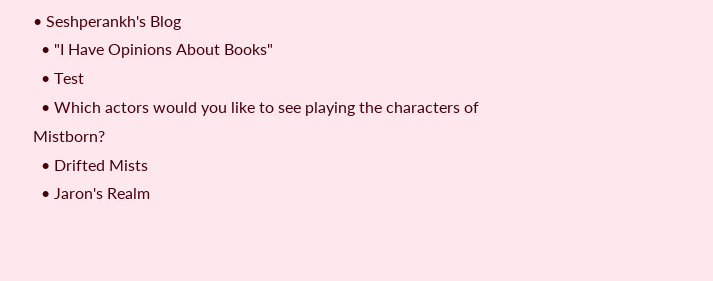• Seshperankh's Blog
  • "I Have Opinions About Books"
  • Test
  • Which actors would you like to see playing the characters of Mistborn?
  • Drifted Mists
  • Jaron's Realm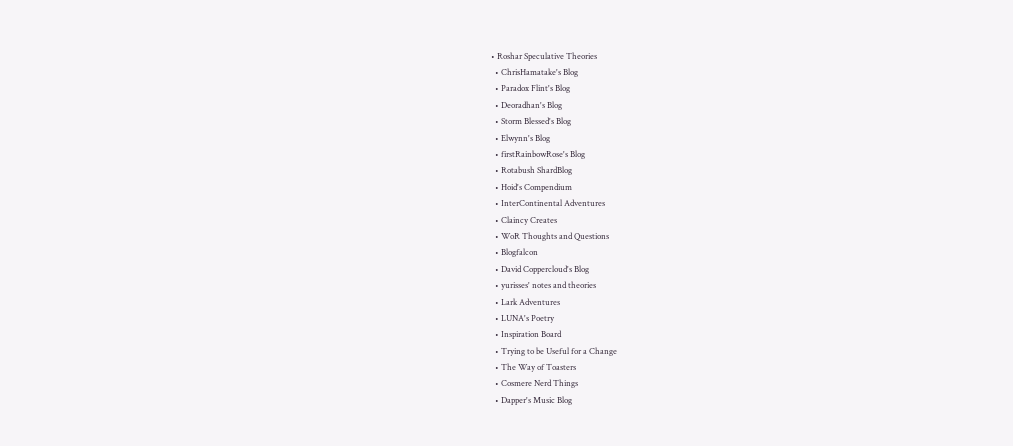• Roshar Speculative Theories
  • ChrisHamatake's Blog
  • Paradox Flint's Blog
  • Deoradhan's Blog
  • Storm Blessed's Blog
  • Elwynn's Blog
  • firstRainbowRose's Blog
  • Rotabush ShardBlog
  • Hoid's Compendium
  • InterContinental Adventures
  • Claincy Creates
  • WoR Thoughts and Questions
  • Blogfalcon
  • David Coppercloud's Blog
  • yurisses' notes and theories
  • Lark Adventures
  • LUNA's Poetry
  • Inspiration Board
  • Trying to be Useful for a Change
  • The Way of Toasters
  • Cosmere Nerd Things
  • Dapper's Music Blog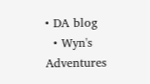• DA blog
  • Wyn's Adventures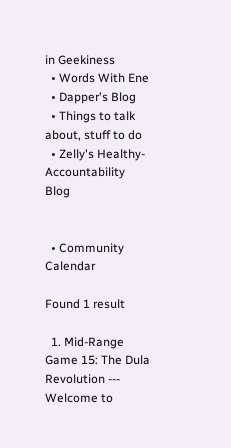in Geekiness
  • Words With Ene
  • Dapper's Blog
  • Things to talk about, stuff to do
  • Zelly's Healthy-Accountability Blog


  • Community Calendar

Found 1 result

  1. Mid-Range Game 15: The Dula Revolution --- Welcome to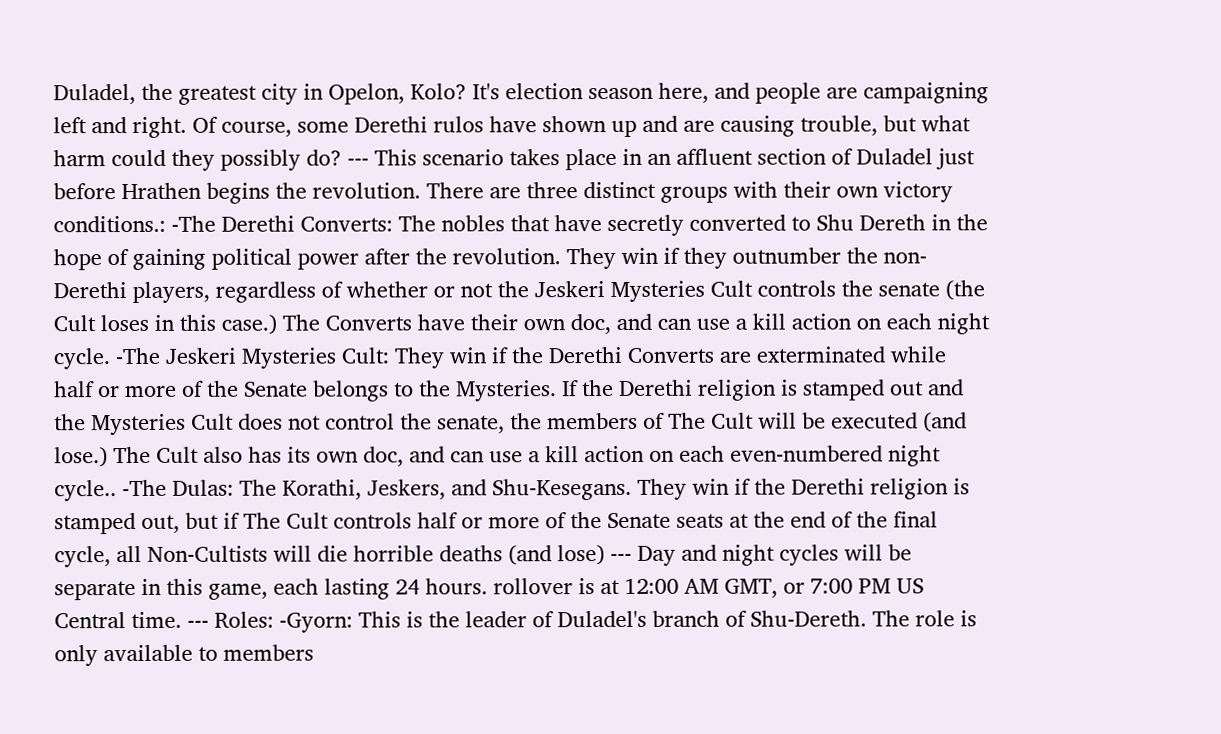Duladel, the greatest city in Opelon, Kolo? It's election season here, and people are campaigning left and right. Of course, some Derethi rulos have shown up and are causing trouble, but what harm could they possibly do? --- This scenario takes place in an affluent section of Duladel just before Hrathen begins the revolution. There are three distinct groups with their own victory conditions.: -The Derethi Converts: The nobles that have secretly converted to Shu Dereth in the hope of gaining political power after the revolution. They win if they outnumber the non-Derethi players, regardless of whether or not the Jeskeri Mysteries Cult controls the senate (the Cult loses in this case.) The Converts have their own doc, and can use a kill action on each night cycle. -The Jeskeri Mysteries Cult: They win if the Derethi Converts are exterminated while half or more of the Senate belongs to the Mysteries. If the Derethi religion is stamped out and the Mysteries Cult does not control the senate, the members of The Cult will be executed (and lose.) The Cult also has its own doc, and can use a kill action on each even-numbered night cycle.. -The Dulas: The Korathi, Jeskers, and Shu-Kesegans. They win if the Derethi religion is stamped out, but if The Cult controls half or more of the Senate seats at the end of the final cycle, all Non-Cultists will die horrible deaths (and lose) --- Day and night cycles will be separate in this game, each lasting 24 hours. rollover is at 12:00 AM GMT, or 7:00 PM US Central time. --- Roles: -Gyorn: This is the leader of Duladel's branch of Shu-Dereth. The role is only available to members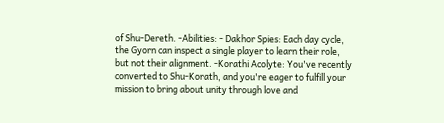of Shu-Dereth. -Abilities: - Dakhor Spies: Each day cycle, the Gyorn can inspect a single player to learn their role, but not their alignment. -Korathi Acolyte: You've recently converted to Shu-Korath, and you're eager to fulfill your mission to bring about unity through love and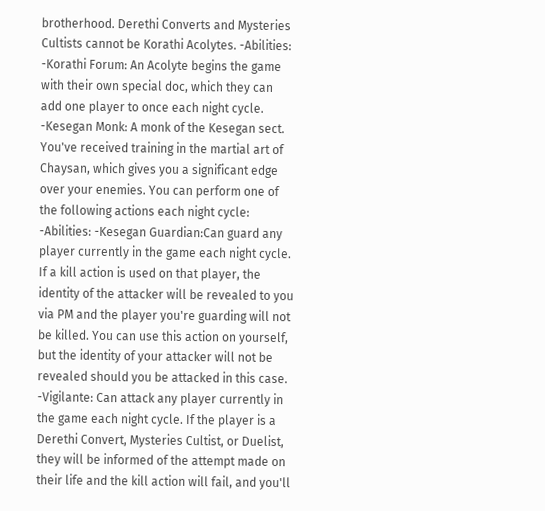brotherhood. Derethi Converts and Mysteries Cultists cannot be Korathi Acolytes. -Abilities: -Korathi Forum: An Acolyte begins the game with their own special doc, which they can add one player to once each night cycle. -Kesegan Monk: A monk of the Kesegan sect. You've received training in the martial art of Chaysan, which gives you a significant edge over your enemies. You can perform one of the following actions each night cycle: -Abilities: -Kesegan Guardian:Can guard any player currently in the game each night cycle. If a kill action is used on that player, the identity of the attacker will be revealed to you via PM and the player you're guarding will not be killed. You can use this action on yourself, but the identity of your attacker will not be revealed should you be attacked in this case. -Vigilante: Can attack any player currently in the game each night cycle. If the player is a Derethi Convert, Mysteries Cultist, or Duelist, they will be informed of the attempt made on their life and the kill action will fail, and you'll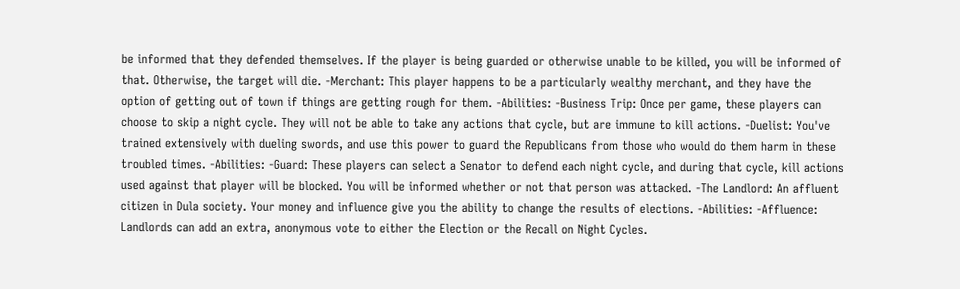be informed that they defended themselves. If the player is being guarded or otherwise unable to be killed, you will be informed of that. Otherwise, the target will die. -Merchant: This player happens to be a particularly wealthy merchant, and they have the option of getting out of town if things are getting rough for them. -Abilities: -Business Trip: Once per game, these players can choose to skip a night cycle. They will not be able to take any actions that cycle, but are immune to kill actions. -Duelist: You've trained extensively with dueling swords, and use this power to guard the Republicans from those who would do them harm in these troubled times. -Abilities: -Guard: These players can select a Senator to defend each night cycle, and during that cycle, kill actions used against that player will be blocked. You will be informed whether or not that person was attacked. -The Landlord: An affluent citizen in Dula society. Your money and influence give you the ability to change the results of elections. -Abilities: -Affluence: Landlords can add an extra, anonymous vote to either the Election or the Recall on Night Cycles.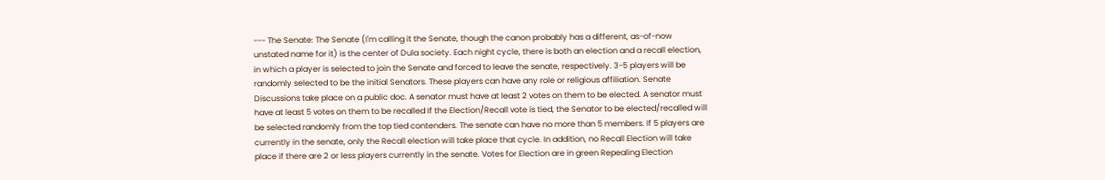--- The Senate: The Senate (I'm calling it the Senate, though the canon probably has a different, as-of-now unstated name for it) is the center of Dula society. Each night cycle, there is both an election and a recall election, in which a player is selected to join the Senate and forced to leave the senate, respectively. 3-5 players will be randomly selected to be the initial Senators. These players can have any role or religious affiliation. Senate Discussions take place on a public doc. A senator must have at least 2 votes on them to be elected. A senator must have at least 5 votes on them to be recalled If the Election/Recall vote is tied, the Senator to be elected/recalled will be selected randomly from the top tied contenders. The senate can have no more than 5 members. If 5 players are currently in the senate, only the Recall election will take place that cycle. In addition, no Recall Election will take place if there are 2 or less players currently in the senate. Votes for Election are in green Repealing Election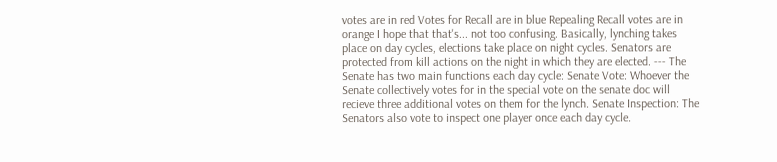votes are in red Votes for Recall are in blue Repealing Recall votes are in orange I hope that that's... not too confusing. Basically, lynching takes place on day cycles, elections take place on night cycles. Senators are protected from kill actions on the night in which they are elected. --- The Senate has two main functions each day cycle: Senate Vote: Whoever the Senate collectively votes for in the special vote on the senate doc will recieve three additional votes on them for the lynch. Senate Inspection: The Senators also vote to inspect one player once each day cycle.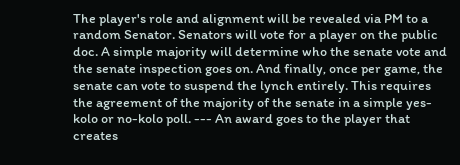The player's role and alignment will be revealed via PM to a random Senator. Senators will vote for a player on the public doc. A simple majority will determine who the senate vote and the senate inspection goes on. And finally, once per game, the senate can vote to suspend the lynch entirely. This requires the agreement of the majority of the senate in a simple yes-kolo or no-kolo poll. --- An award goes to the player that creates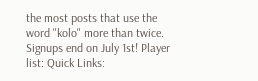the most posts that use the word "kolo" more than twice. Signups end on July 1st! Player list: Quick Links: